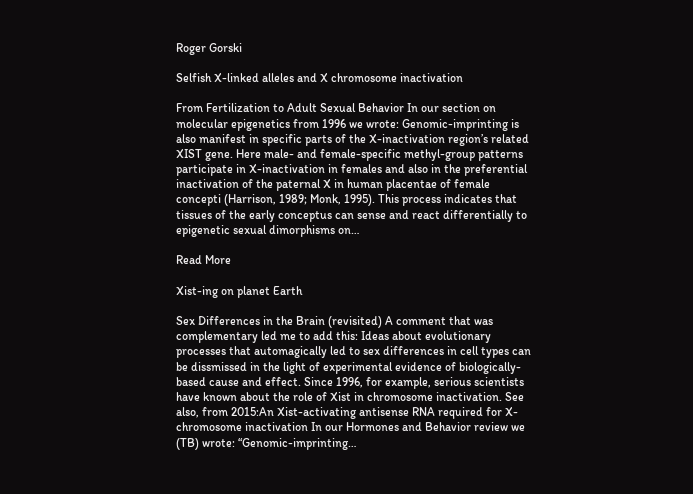Roger Gorski

Selfish X-linked alleles and X chromosome inactivation

From Fertilization to Adult Sexual Behavior In our section on molecular epigenetics from 1996 we wrote: Genomic-imprinting is also manifest in specific parts of the X-inactivation region’s related XIST gene. Here male- and female-specific methyl-group patterns participate in X-inactivation in females and also in the preferential inactivation of the paternal X in human placentae of female concepti (Harrison, 1989; Monk, 1995). This process indicates that tissues of the early conceptus can sense and react differentially to epigenetic sexual dimorphisms on…

Read More

Xist-ing on planet Earth

Sex Differences in the Brain (revisited) A comment that was complementary led me to add this: Ideas about evolutionary processes that automagically led to sex differences in cell types can be dissmissed in the light of experimental evidence of biologically-based cause and effect. Since 1996, for example, serious scientists have known about the role of Xist in chromosome inactivation. See also, from 2015:An Xist-activating antisense RNA required for X-chromosome inactivation In our Hormones and Behavior review we (TB) wrote: “Genomic-imprinting…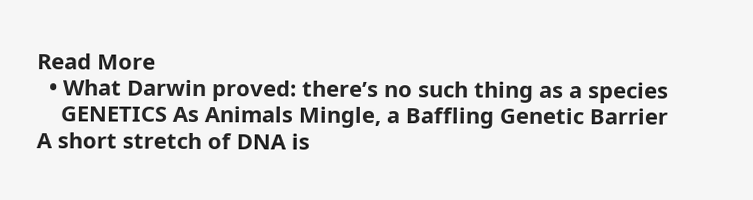Read More
  • What Darwin proved: there’s no such thing as a species
    GENETICS As Animals Mingle, a Baffling Genetic Barrier A short stretch of DNA is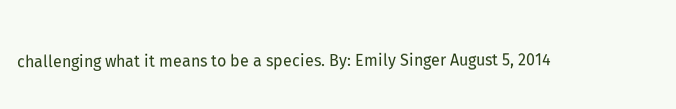challenging what it means to be a species. By: Emily Singer August 5, 2014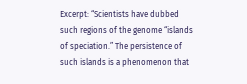Excerpt: “Scientists have dubbed such regions of the genome “islands of speciation.” The persistence of such islands is a phenomenon that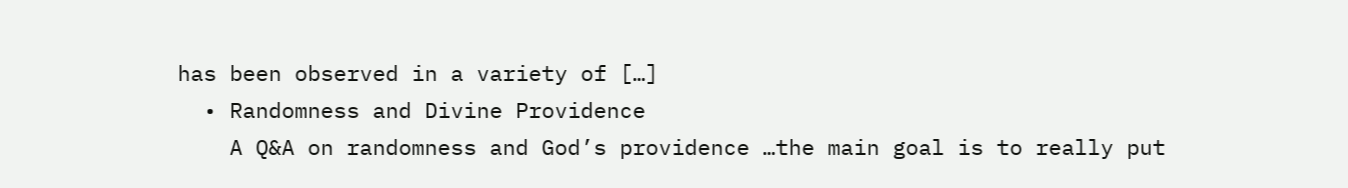has been observed in a variety of […]
  • Randomness and Divine Providence
    A Q&A on randomness and God’s providence …the main goal is to really put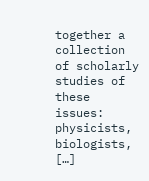together a collection of scholarly studies of these issues: physicists, biologists, […]